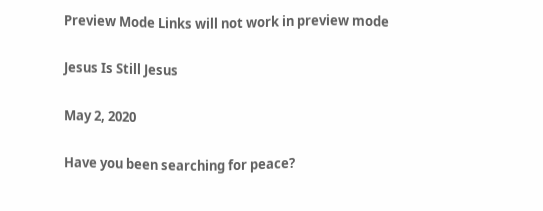Preview Mode Links will not work in preview mode

Jesus Is Still Jesus

May 2, 2020

Have you been searching for peace?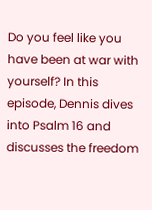Do you feel like you have been at war with yourself? In this episode, Dennis dives into Psalm 16 and discusses the freedom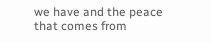we have and the peace that comes from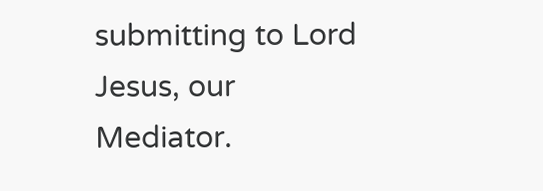submitting to Lord Jesus, our Mediator.